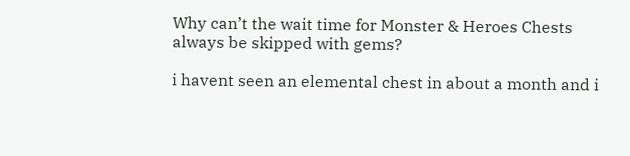Why can’t the wait time for Monster & Heroes Chests always be skipped with gems?

i havent seen an elemental chest in about a month and i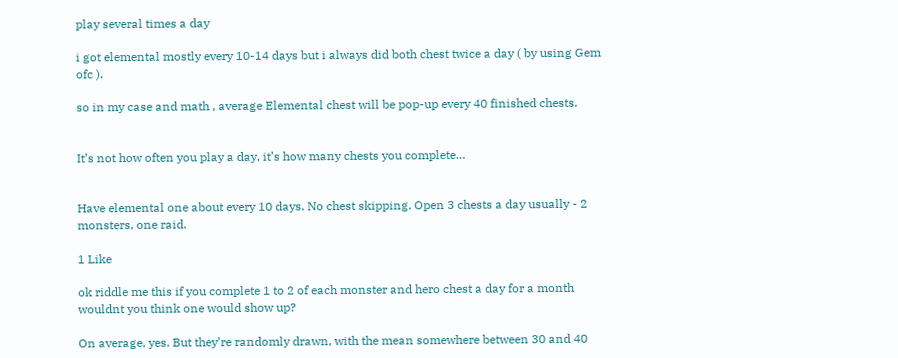play several times a day

i got elemental mostly every 10-14 days but i always did both chest twice a day ( by using Gem ofc ).

so in my case and math , average Elemental chest will be pop-up every 40 finished chests.


It’s not how often you play a day, it’s how many chests you complete…


Have elemental one about every 10 days. No chest skipping. Open 3 chests a day usually - 2 monsters, one raid.

1 Like

ok riddle me this if you complete 1 to 2 of each monster and hero chest a day for a month wouldnt you think one would show up?

On average, yes. But they’re randomly drawn, with the mean somewhere between 30 and 40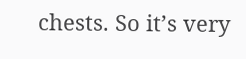chests. So it’s very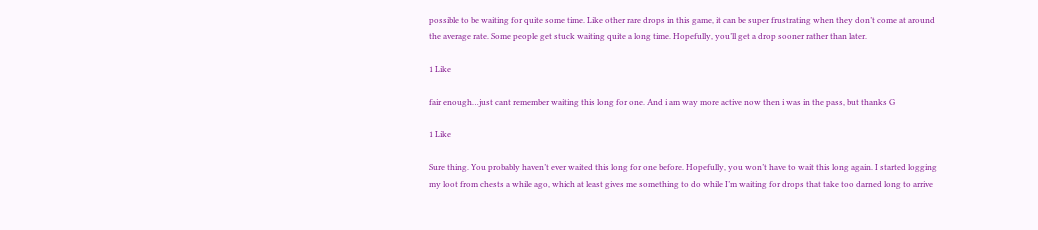possible to be waiting for quite some time. Like other rare drops in this game, it can be super frustrating when they don’t come at around the average rate. Some people get stuck waiting quite a long time. Hopefully, you’ll get a drop sooner rather than later.

1 Like

fair enough…just cant remember waiting this long for one. And i am way more active now then i was in the pass, but thanks G

1 Like

Sure thing. You probably haven’t ever waited this long for one before. Hopefully, you won’t have to wait this long again. I started logging my loot from chests a while ago, which at least gives me something to do while I’m waiting for drops that take too darned long to arrive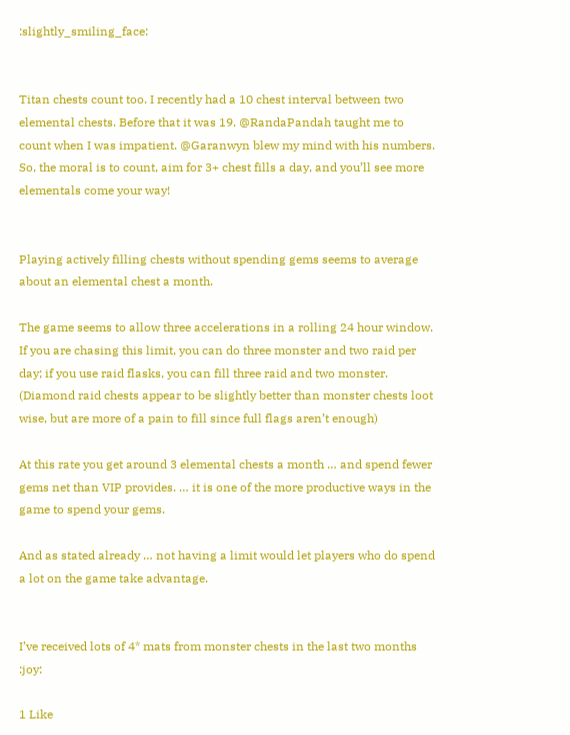:slightly_smiling_face:


Titan chests count too. I recently had a 10 chest interval between two elemental chests. Before that it was 19. @RandaPandah taught me to count when I was impatient. @Garanwyn blew my mind with his numbers. So, the moral is to count, aim for 3+ chest fills a day, and you’ll see more elementals come your way!


Playing actively filling chests without spending gems seems to average about an elemental chest a month.

The game seems to allow three accelerations in a rolling 24 hour window. If you are chasing this limit, you can do three monster and two raid per day; if you use raid flasks, you can fill three raid and two monster. (Diamond raid chests appear to be slightly better than monster chests loot wise, but are more of a pain to fill since full flags aren’t enough)

At this rate you get around 3 elemental chests a month … and spend fewer gems net than VIP provides. … it is one of the more productive ways in the game to spend your gems.

And as stated already … not having a limit would let players who do spend a lot on the game take advantage.


I’ve received lots of 4* mats from monster chests in the last two months :joy:

1 Like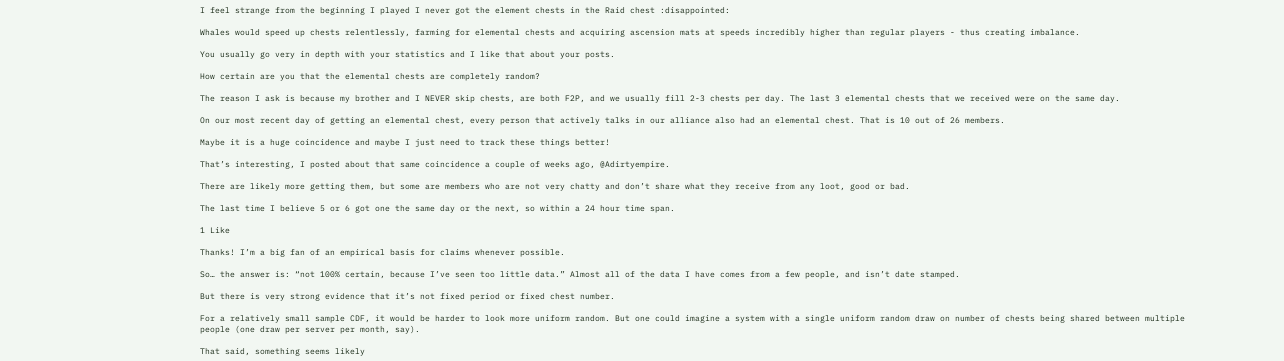I feel strange from the beginning I played I never got the element chests in the Raid chest :disappointed:

Whales would speed up chests relentlessly, farming for elemental chests and acquiring ascension mats at speeds incredibly higher than regular players - thus creating imbalance.

You usually go very in depth with your statistics and I like that about your posts.

How certain are you that the elemental chests are completely random?

The reason I ask is because my brother and I NEVER skip chests, are both F2P, and we usually fill 2-3 chests per day. The last 3 elemental chests that we received were on the same day.

On our most recent day of getting an elemental chest, every person that actively talks in our alliance also had an elemental chest. That is 10 out of 26 members.

Maybe it is a huge coincidence and maybe I just need to track these things better!

That’s interesting, I posted about that same coincidence a couple of weeks ago, @Adirtyempire.

There are likely more getting them, but some are members who are not very chatty and don’t share what they receive from any loot, good or bad.

The last time I believe 5 or 6 got one the same day or the next, so within a 24 hour time span.

1 Like

Thanks! I’m a big fan of an empirical basis for claims whenever possible.

So… the answer is: “not 100% certain, because I’ve seen too little data.” Almost all of the data I have comes from a few people, and isn’t date stamped.

But there is very strong evidence that it’s not fixed period or fixed chest number.

For a relatively small sample CDF, it would be harder to look more uniform random. But one could imagine a system with a single uniform random draw on number of chests being shared between multiple people (one draw per server per month, say).

That said, something seems likely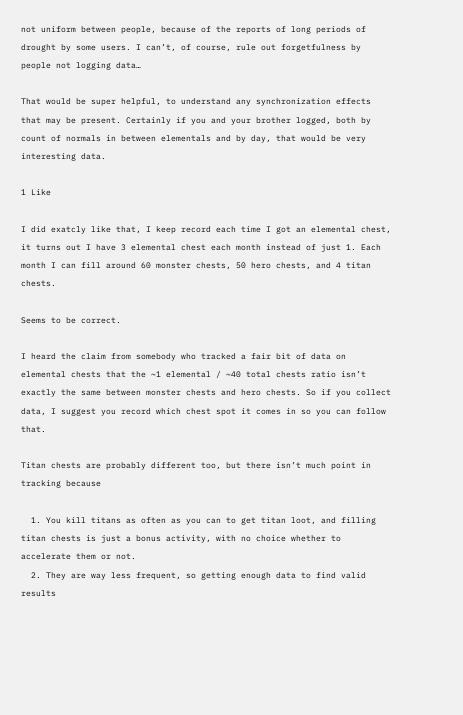not uniform between people, because of the reports of long periods of drought by some users. I can’t, of course, rule out forgetfulness by people not logging data…

That would be super helpful, to understand any synchronization effects that may be present. Certainly if you and your brother logged, both by count of normals in between elementals and by day, that would be very interesting data.

1 Like

I did exatcly like that, I keep record each time I got an elemental chest, it turns out I have 3 elemental chest each month instead of just 1. Each month I can fill around 60 monster chests, 50 hero chests, and 4 titan chests.

Seems to be correct.

I heard the claim from somebody who tracked a fair bit of data on elemental chests that the ~1 elemental / ~40 total chests ratio isn’t exactly the same between monster chests and hero chests. So if you collect data, I suggest you record which chest spot it comes in so you can follow that.

Titan chests are probably different too, but there isn’t much point in tracking because

  1. You kill titans as often as you can to get titan loot, and filling titan chests is just a bonus activity, with no choice whether to accelerate them or not.
  2. They are way less frequent, so getting enough data to find valid results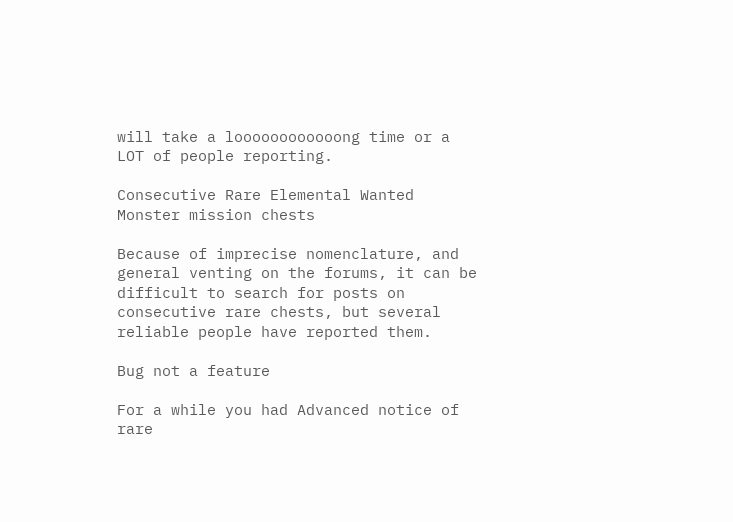will take a loooooooooooong time or a LOT of people reporting.

Consecutive Rare Elemental Wanted Monster mission chests

Because of imprecise nomenclature, and general venting on the forums, it can be difficult to search for posts on consecutive rare chests, but several reliable people have reported them.

Bug not a feature

For a while you had Advanced notice of rare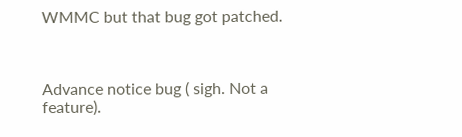WMMC but that bug got patched.



Advance notice bug ( sigh. Not a feature).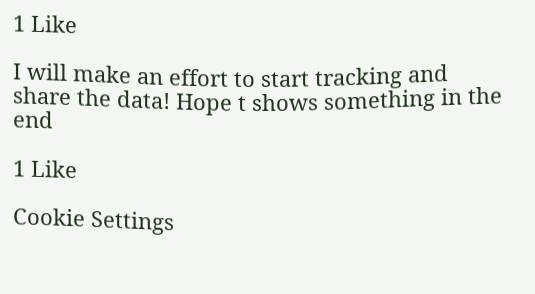1 Like

I will make an effort to start tracking and share the data! Hope t shows something in the end

1 Like

Cookie Settings